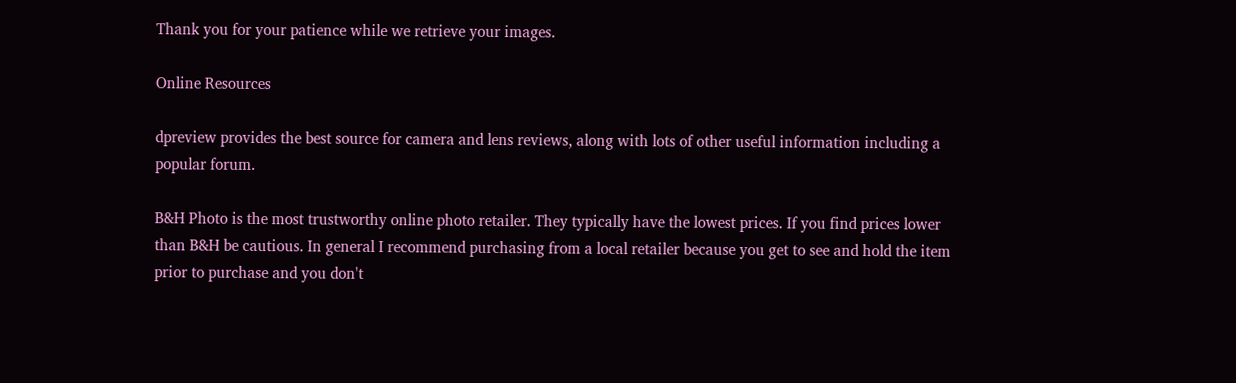Thank you for your patience while we retrieve your images.

Online Resources

dpreview provides the best source for camera and lens reviews, along with lots of other useful information including a popular forum.

B&H Photo is the most trustworthy online photo retailer. They typically have the lowest prices. If you find prices lower than B&H be cautious. In general I recommend purchasing from a local retailer because you get to see and hold the item prior to purchase and you don't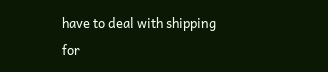have to deal with shipping for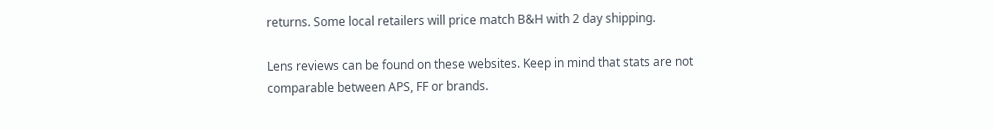returns. Some local retailers will price match B&H with 2 day shipping.

Lens reviews can be found on these websites. Keep in mind that stats are not comparable between APS, FF or brands.